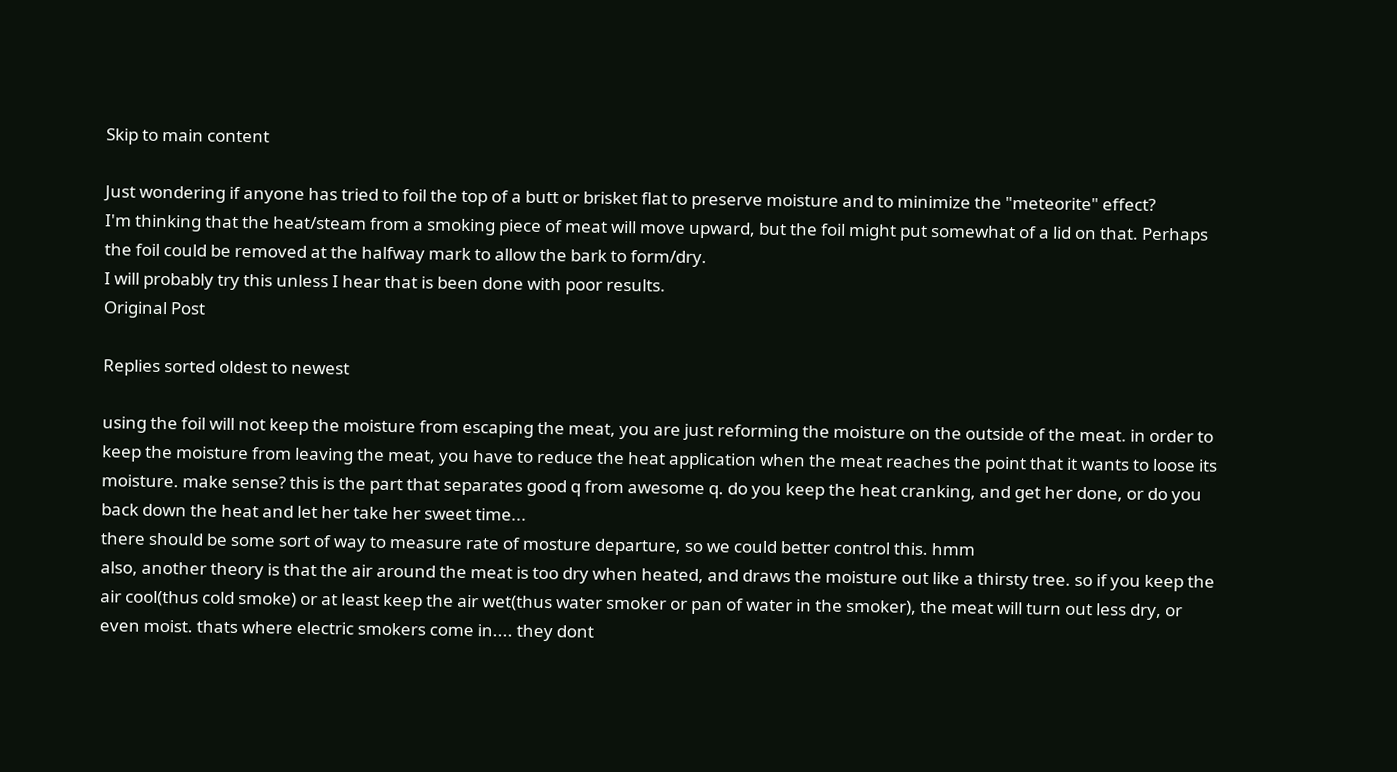Skip to main content

Just wondering if anyone has tried to foil the top of a butt or brisket flat to preserve moisture and to minimize the "meteorite" effect?
I'm thinking that the heat/steam from a smoking piece of meat will move upward, but the foil might put somewhat of a lid on that. Perhaps the foil could be removed at the halfway mark to allow the bark to form/dry.
I will probably try this unless I hear that is been done with poor results.
Original Post

Replies sorted oldest to newest

using the foil will not keep the moisture from escaping the meat, you are just reforming the moisture on the outside of the meat. in order to keep the moisture from leaving the meat, you have to reduce the heat application when the meat reaches the point that it wants to loose its moisture. make sense? this is the part that separates good q from awesome q. do you keep the heat cranking, and get her done, or do you back down the heat and let her take her sweet time...
there should be some sort of way to measure rate of mosture departure, so we could better control this. hmm
also, another theory is that the air around the meat is too dry when heated, and draws the moisture out like a thirsty tree. so if you keep the air cool(thus cold smoke) or at least keep the air wet(thus water smoker or pan of water in the smoker), the meat will turn out less dry, or even moist. thats where electric smokers come in.... they dont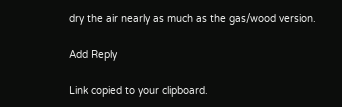dry the air nearly as much as the gas/wood version.

Add Reply

Link copied to your clipboard.